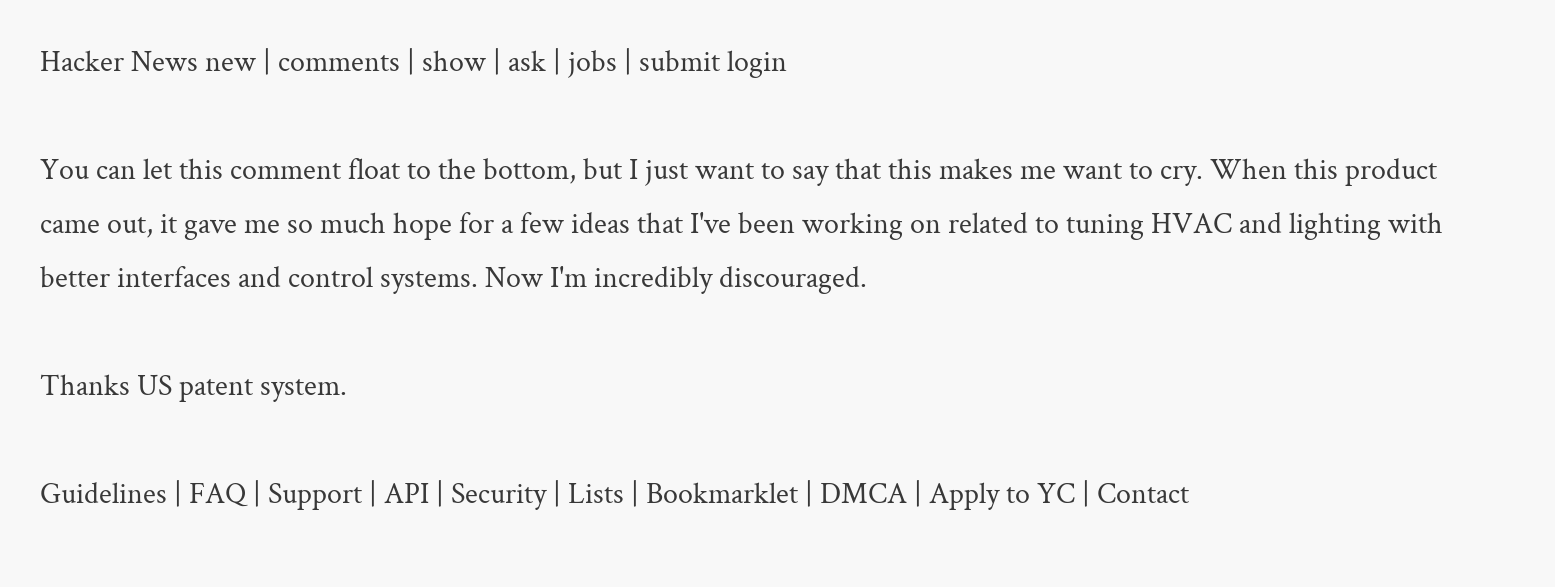Hacker News new | comments | show | ask | jobs | submit login

You can let this comment float to the bottom, but I just want to say that this makes me want to cry. When this product came out, it gave me so much hope for a few ideas that I've been working on related to tuning HVAC and lighting with better interfaces and control systems. Now I'm incredibly discouraged.

Thanks US patent system.

Guidelines | FAQ | Support | API | Security | Lists | Bookmarklet | DMCA | Apply to YC | Contact